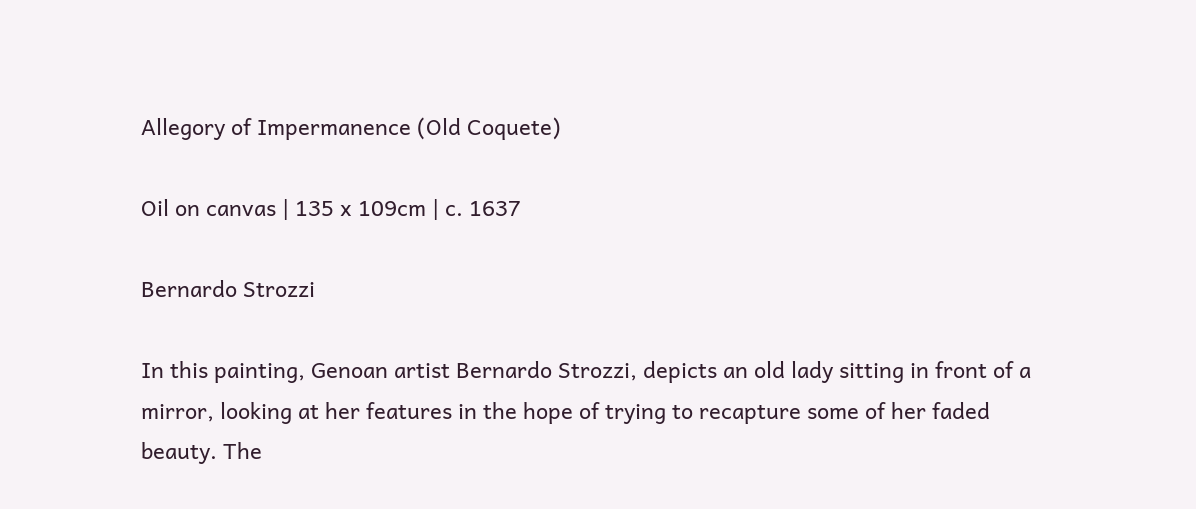Allegory of Impermanence (Old Coquete)

Oil on canvas | 135 x 109cm | c. 1637

Bernardo Strozzi

In this painting, Genoan artist Bernardo Strozzi, depicts an old lady sitting in front of a mirror, looking at her features in the hope of trying to recapture some of her faded beauty. The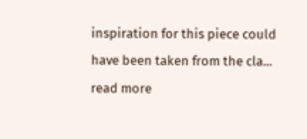inspiration for this piece could have been taken from the cla...
read more